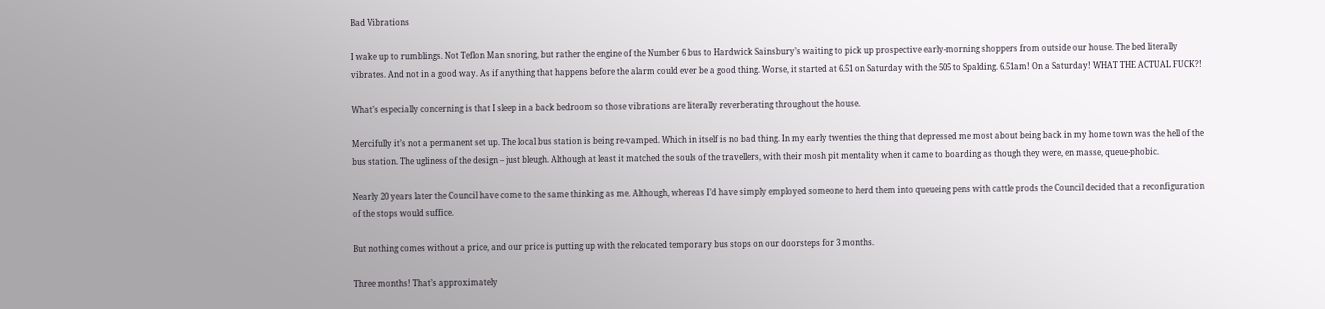Bad Vibrations

I wake up to rumblings. Not Teflon Man snoring, but rather the engine of the Number 6 bus to Hardwick Sainsbury’s waiting to pick up prospective early-morning shoppers from outside our house. The bed literally vibrates. And not in a good way. As if anything that happens before the alarm could ever be a good thing. Worse, it started at 6.51 on Saturday with the 505 to Spalding. 6.51am! On a Saturday! WHAT THE ACTUAL FUCK?!

What’s especially concerning is that I sleep in a back bedroom so those vibrations are literally reverberating throughout the house.

Mercifully it’s not a permanent set up. The local bus station is being re-vamped. Which in itself is no bad thing. In my early twenties the thing that depressed me most about being back in my home town was the hell of the bus station. The ugliness of the design – just bleugh. Although at least it matched the souls of the travellers, with their mosh pit mentality when it came to boarding as though they were, en masse, queue-phobic.

Nearly 20 years later the Council have come to the same thinking as me. Although, whereas I’d have simply employed someone to herd them into queueing pens with cattle prods the Council decided that a reconfiguration of the stops would suffice.

But nothing comes without a price, and our price is putting up with the relocated temporary bus stops on our doorsteps for 3 months.

Three months! That’s approximately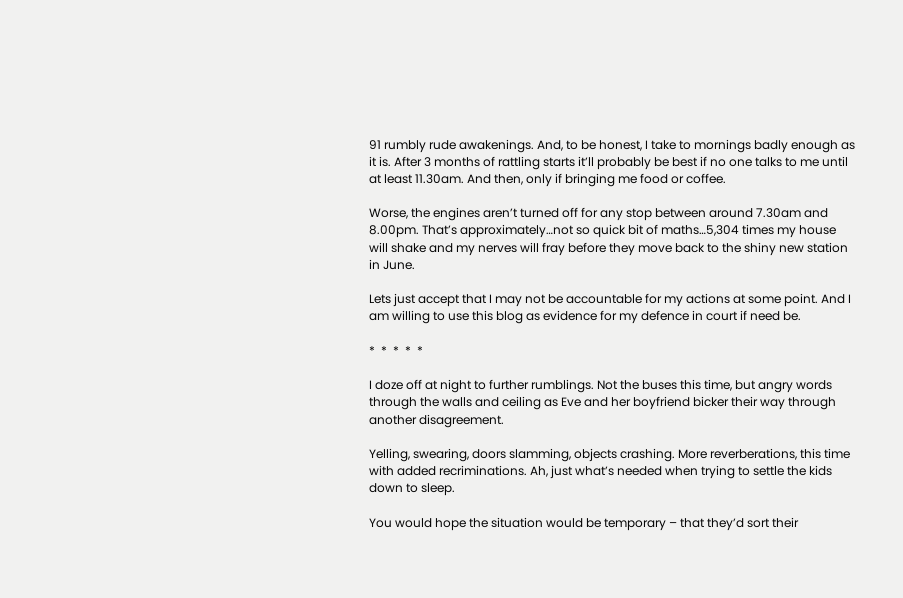91 rumbly rude awakenings. And, to be honest, I take to mornings badly enough as it is. After 3 months of rattling starts it’ll probably be best if no one talks to me until at least 11.30am. And then, only if bringing me food or coffee.

Worse, the engines aren’t turned off for any stop between around 7.30am and 8.00pm. That’s approximately…not so quick bit of maths…5,304 times my house will shake and my nerves will fray before they move back to the shiny new station in June.

Lets just accept that I may not be accountable for my actions at some point. And I am willing to use this blog as evidence for my defence in court if need be.

*  *  *  *  *

I doze off at night to further rumblings. Not the buses this time, but angry words through the walls and ceiling as Eve and her boyfriend bicker their way through another disagreement.

Yelling, swearing, doors slamming, objects crashing. More reverberations, this time with added recriminations. Ah, just what’s needed when trying to settle the kids down to sleep.

You would hope the situation would be temporary – that they’d sort their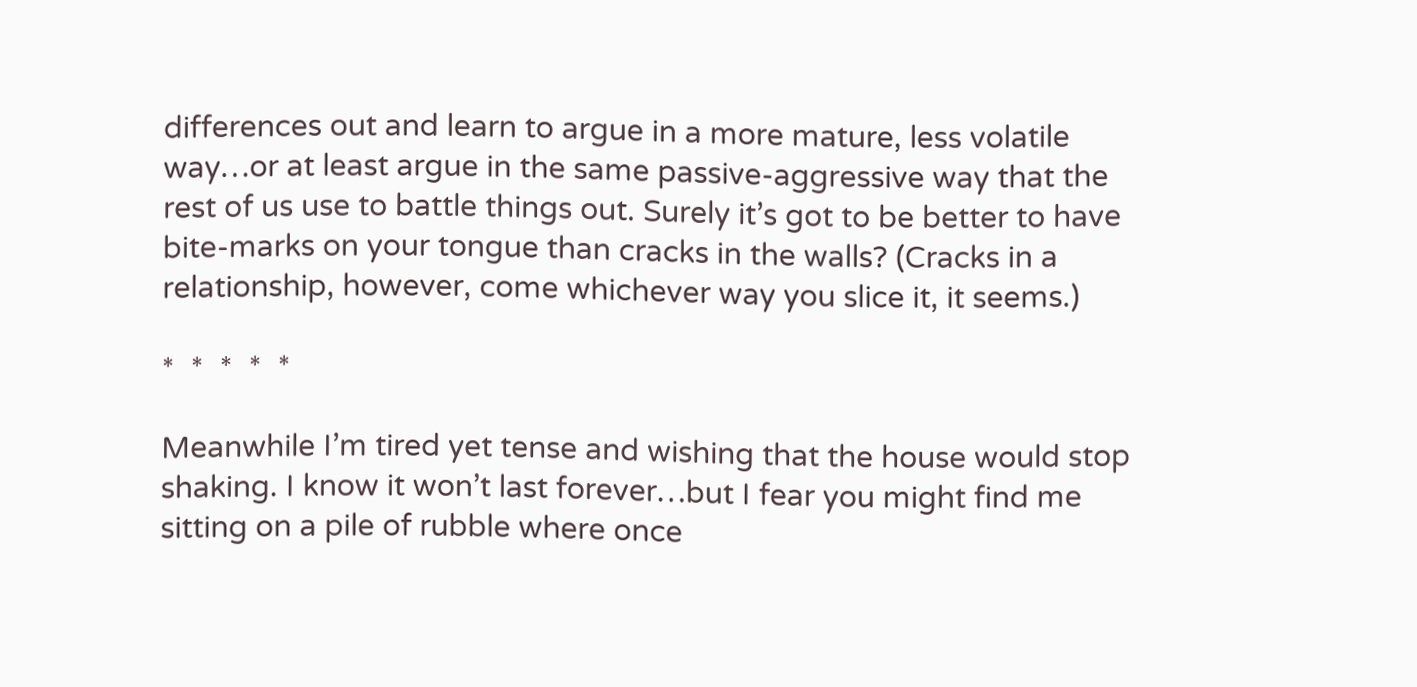differences out and learn to argue in a more mature, less volatile way…or at least argue in the same passive-aggressive way that the rest of us use to battle things out. Surely it’s got to be better to have bite-marks on your tongue than cracks in the walls? (Cracks in a relationship, however, come whichever way you slice it, it seems.)

*  *  *  *  *

Meanwhile I’m tired yet tense and wishing that the house would stop shaking. I know it won’t last forever…but I fear you might find me sitting on a pile of rubble where once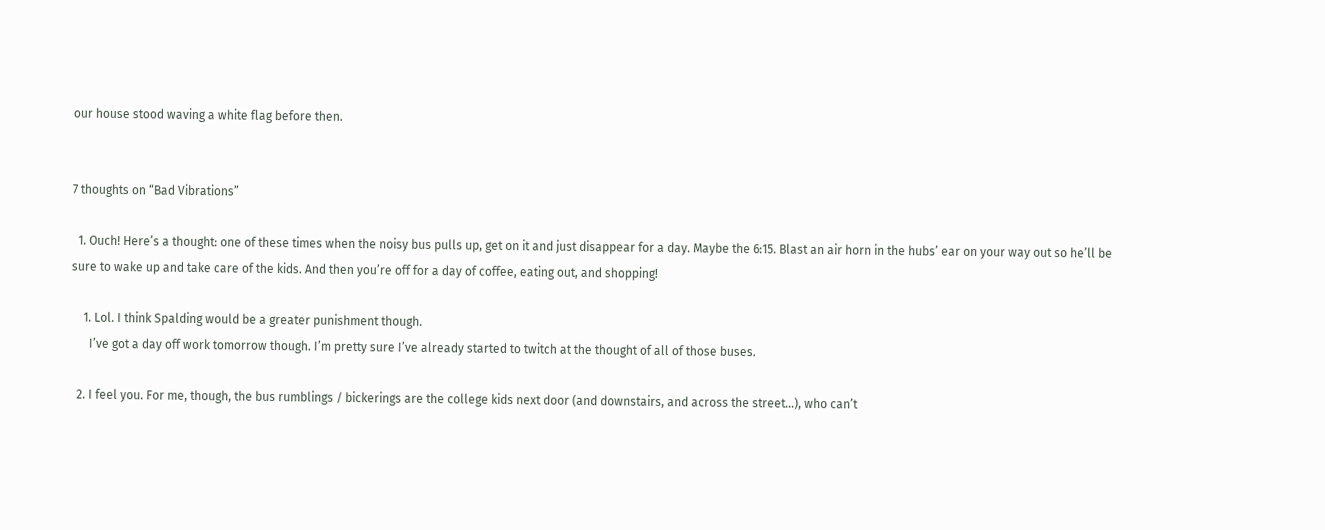our house stood waving a white flag before then.


7 thoughts on “Bad Vibrations”

  1. Ouch! Here’s a thought: one of these times when the noisy bus pulls up, get on it and just disappear for a day. Maybe the 6:15. Blast an air horn in the hubs’ ear on your way out so he’ll be sure to wake up and take care of the kids. And then you’re off for a day of coffee, eating out, and shopping!

    1. Lol. I think Spalding would be a greater punishment though.
      I’ve got a day off work tomorrow though. I’m pretty sure I’ve already started to twitch at the thought of all of those buses.

  2. I feel you. For me, though, the bus rumblings / bickerings are the college kids next door (and downstairs, and across the street…), who can’t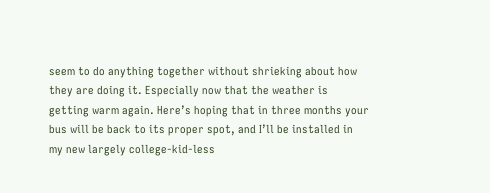seem to do anything together without shrieking about how they are doing it. Especially now that the weather is getting warm again. Here’s hoping that in three months your bus will be back to its proper spot, and I’ll be installed in my new largely college-kid-less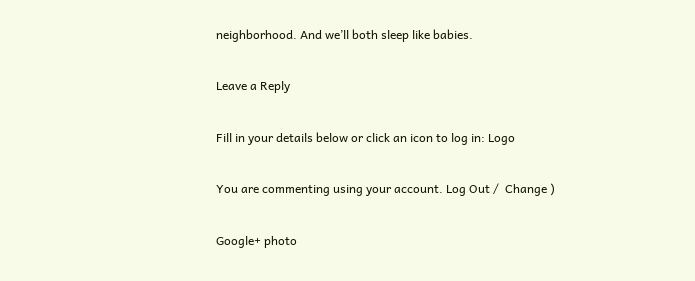neighborhood. And we’ll both sleep like babies.

Leave a Reply

Fill in your details below or click an icon to log in: Logo

You are commenting using your account. Log Out /  Change )

Google+ photo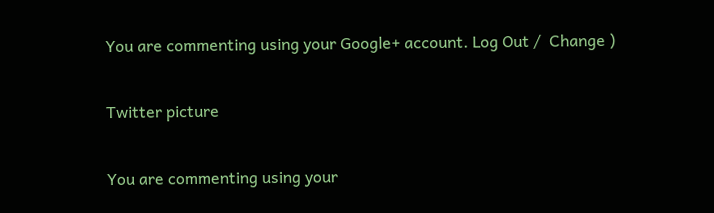You are commenting using your Google+ account. Log Out /  Change )

Twitter picture

You are commenting using your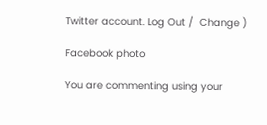Twitter account. Log Out /  Change )

Facebook photo

You are commenting using your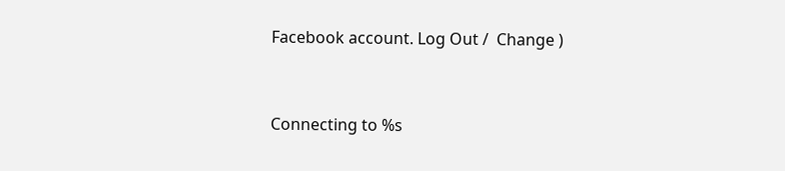Facebook account. Log Out /  Change )


Connecting to %s